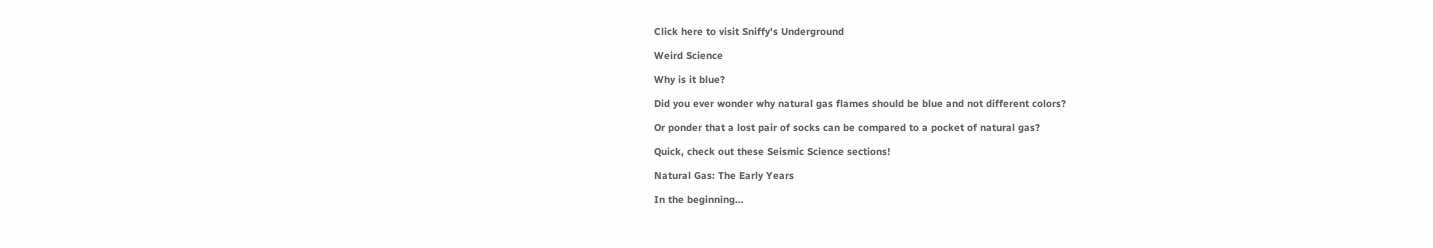Click here to visit Sniffy's Underground

Weird Science

Why is it blue?

Did you ever wonder why natural gas flames should be blue and not different colors?

Or ponder that a lost pair of socks can be compared to a pocket of natural gas?

Quick, check out these Seismic Science sections!

Natural Gas: The Early Years

In the beginning…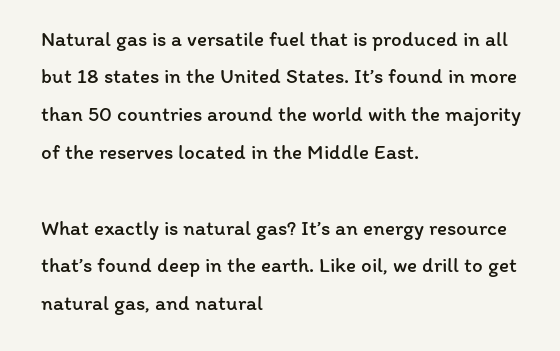Natural gas is a versatile fuel that is produced in all but 18 states in the United States. It’s found in more than 50 countries around the world with the majority of the reserves located in the Middle East.

What exactly is natural gas? It’s an energy resource that’s found deep in the earth. Like oil, we drill to get natural gas, and natural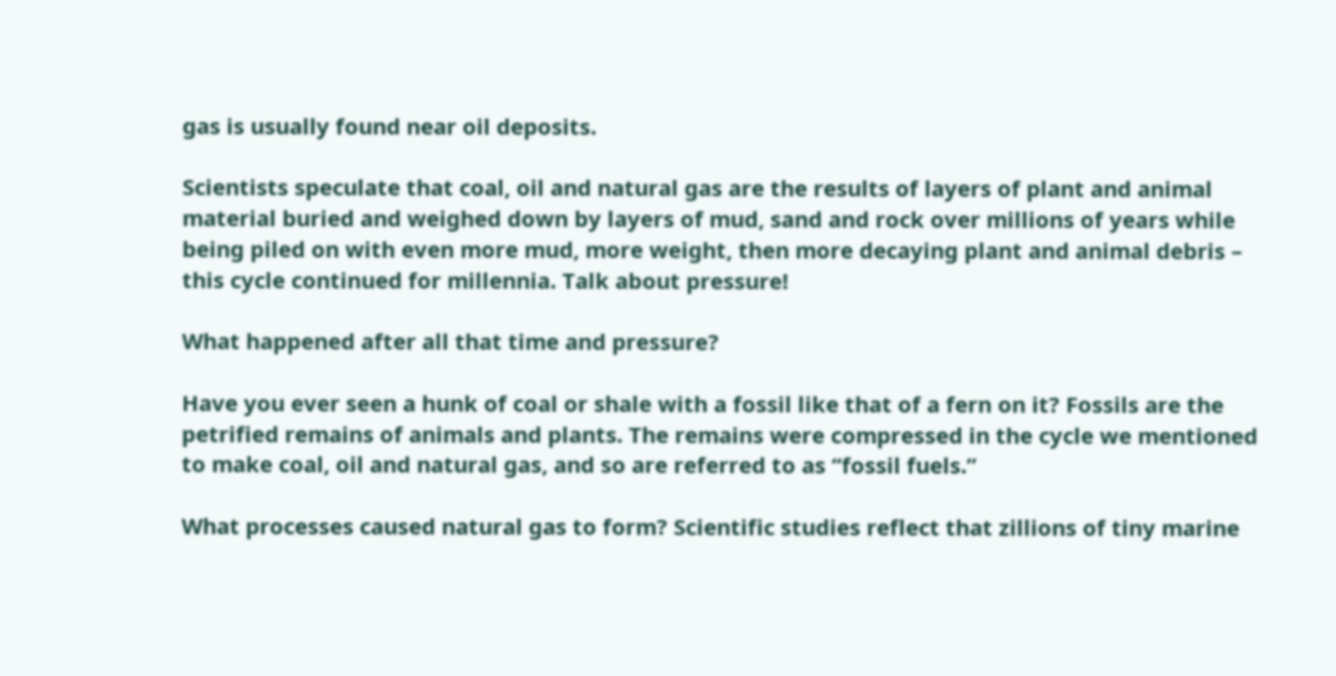gas is usually found near oil deposits.

Scientists speculate that coal, oil and natural gas are the results of layers of plant and animal material buried and weighed down by layers of mud, sand and rock over millions of years while being piled on with even more mud, more weight, then more decaying plant and animal debris – this cycle continued for millennia. Talk about pressure!

What happened after all that time and pressure?

Have you ever seen a hunk of coal or shale with a fossil like that of a fern on it? Fossils are the petrified remains of animals and plants. The remains were compressed in the cycle we mentioned to make coal, oil and natural gas, and so are referred to as “fossil fuels.”

What processes caused natural gas to form? Scientific studies reflect that zillions of tiny marine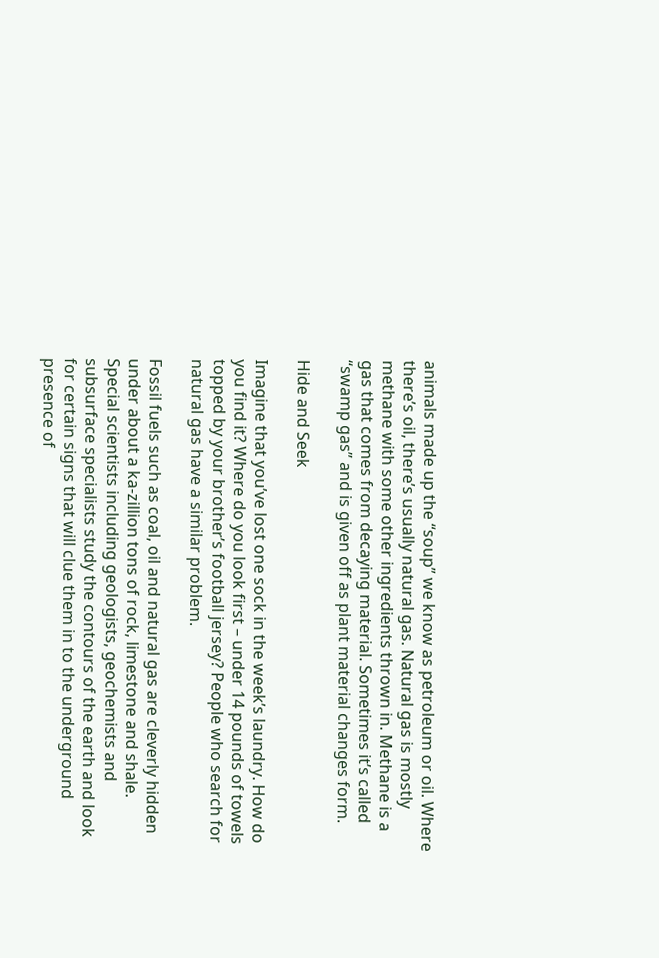animals made up the “soup” we know as petroleum or oil. Where there’s oil, there’s usually natural gas. Natural gas is mostly methane with some other ingredients thrown in. Methane is a gas that comes from decaying material. Sometimes it’s called “swamp gas” and is given off as plant material changes form.

Hide and Seek

Imagine that you’ve lost one sock in the week’s laundry. How do you find it? Where do you look first – under 14 pounds of towels topped by your brother’s football jersey? People who search for natural gas have a similar problem.

Fossil fuels such as coal, oil and natural gas are cleverly hidden under about a ka-zillion tons of rock, limestone and shale. Special scientists including geologists, geochemists and subsurface specialists study the contours of the earth and look for certain signs that will clue them in to the underground presence of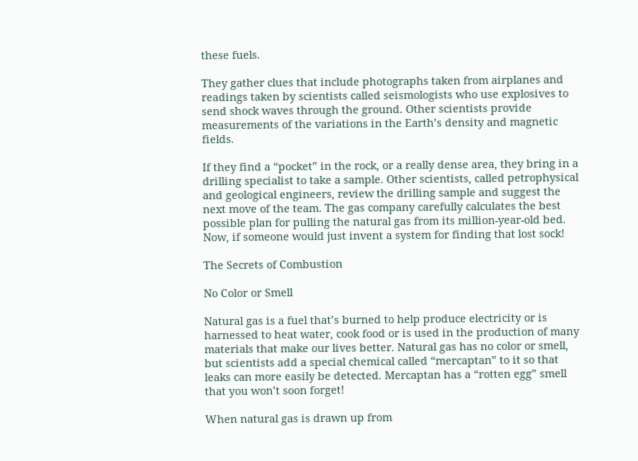these fuels.

They gather clues that include photographs taken from airplanes and readings taken by scientists called seismologists who use explosives to send shock waves through the ground. Other scientists provide measurements of the variations in the Earth’s density and magnetic fields.

If they find a “pocket” in the rock, or a really dense area, they bring in a drilling specialist to take a sample. Other scientists, called petrophysical and geological engineers, review the drilling sample and suggest the next move of the team. The gas company carefully calculates the best possible plan for pulling the natural gas from its million-year-old bed. Now, if someone would just invent a system for finding that lost sock!

The Secrets of Combustion

No Color or Smell

Natural gas is a fuel that’s burned to help produce electricity or is harnessed to heat water, cook food or is used in the production of many materials that make our lives better. Natural gas has no color or smell, but scientists add a special chemical called “mercaptan” to it so that leaks can more easily be detected. Mercaptan has a “rotten egg” smell that you won’t soon forget!

When natural gas is drawn up from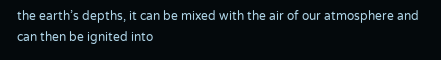the earth’s depths, it can be mixed with the air of our atmosphere and can then be ignited into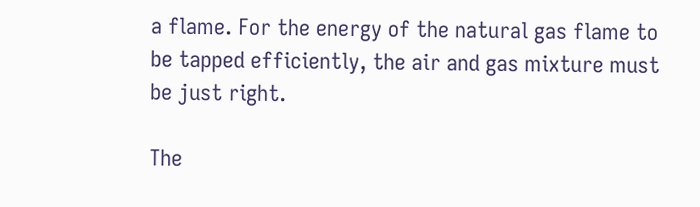a flame. For the energy of the natural gas flame to be tapped efficiently, the air and gas mixture must be just right.

The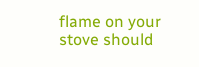flame on your stove should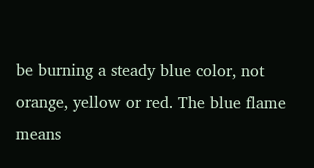be burning a steady blue color, not orange, yellow or red. The blue flame means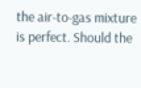the air-to-gas mixture is perfect. Should the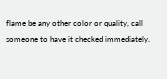flame be any other color or quality, call someone to have it checked immediately.